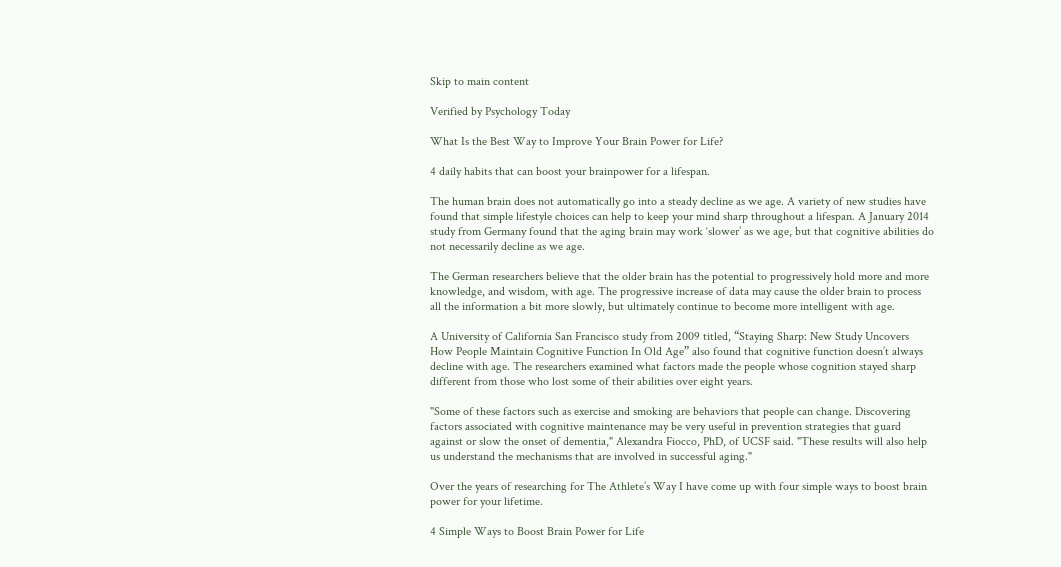Skip to main content

Verified by Psychology Today

What Is the Best Way to Improve Your Brain Power for Life?

4 daily habits that can boost your brainpower for a lifespan.

The human brain does not automatically go into a steady decline as we age. A variety of new studies have found that simple lifestyle choices can help to keep your mind sharp throughout a lifespan. A January 2014 study from Germany found that the aging brain may work ‘slower’ as we age, but that cognitive abilities do not necessarily decline as we age.

The German researchers believe that the older brain has the potential to progressively hold more and more knowledge, and wisdom, with age. The progressive increase of data may cause the older brain to process all the information a bit more slowly, but ultimately continue to become more intelligent with age.

A University of California San Francisco study from 2009 titled, “Staying Sharp: New Study Uncovers How People Maintain Cognitive Function In Old Age” also found that cognitive function doesn’t always decline with age. The researchers examined what factors made the people whose cognition stayed sharp different from those who lost some of their abilities over eight years.

"Some of these factors such as exercise and smoking are behaviors that people can change. Discovering factors associated with cognitive maintenance may be very useful in prevention strategies that guard against or slow the onset of dementia," Alexandra Fiocco, PhD, of UCSF said. "These results will also help us understand the mechanisms that are involved in successful aging."

Over the years of researching for The Athlete’s Way I have come up with four simple ways to boost brain power for your lifetime.

4 Simple Ways to Boost Brain Power for Life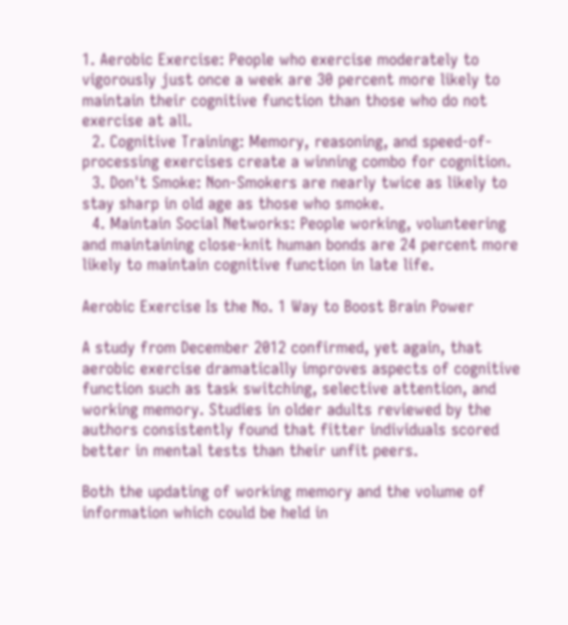1. Aerobic Exercise: People who exercise moderately to vigorously just once a week are 30 percent more likely to maintain their cognitive function than those who do not exercise at all.
  2. Cognitive Training: Memory, reasoning, and speed-of-processing exercises create a winning combo for cognition.
  3. Don't Smoke: Non-Smokers are nearly twice as likely to stay sharp in old age as those who smoke.
  4. Maintain Social Networks: People working, volunteering and maintaining close-knit human bonds are 24 percent more likely to maintain cognitive function in late life.

Aerobic Exercise Is the No. 1 Way to Boost Brain Power

A study from December 2012 confirmed, yet again, that aerobic exercise dramatically improves aspects of cognitive function such as task switching, selective attention, and working memory. Studies in older adults reviewed by the authors consistently found that fitter individuals scored better in mental tests than their unfit peers.

Both the updating of working memory and the volume of information which could be held in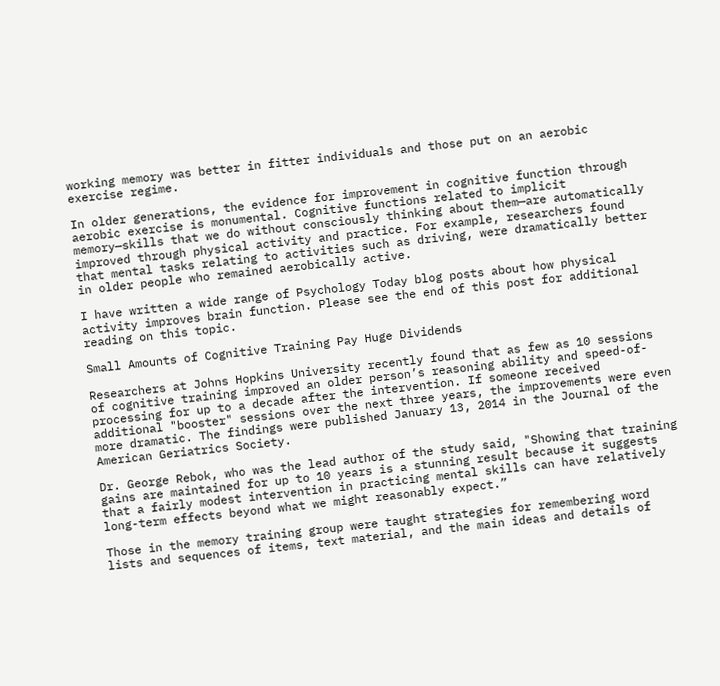working memory was better in fitter individuals and those put on an aerobic exercise regime.

In older generations, the evidence for improvement in cognitive function through aerobic exercise is monumental. Cognitive functions related to implicit memory—skills that we do without consciously thinking about them—are automatically improved through physical activity and practice. For example, researchers found that mental tasks relating to activities such as driving, were dramatically better in older people who remained aerobically active.

I have written a wide range of Psychology Today blog posts about how physical activity improves brain function. Please see the end of this post for additional reading on this topic.

Small Amounts of Cognitive Training Pay Huge Dividends

Researchers at Johns Hopkins University recently found that as few as 10 sessions of cognitive training improved an older person’s reasoning ability and speed-of-processing for up to a decade after the intervention. If someone received additional "booster" sessions over the next three years, the improvements were even more dramatic. The findings were published January 13, 2014 in the Journal of the American Geriatrics Society.

Dr. George Rebok, who was the lead author of the study said, "Showing that training gains are maintained for up to 10 years is a stunning result because it suggests that a fairly modest intervention in practicing mental skills can have relatively long-term effects beyond what we might reasonably expect.”

Those in the memory training group were taught strategies for remembering word lists and sequences of items, text material, and the main ideas and details of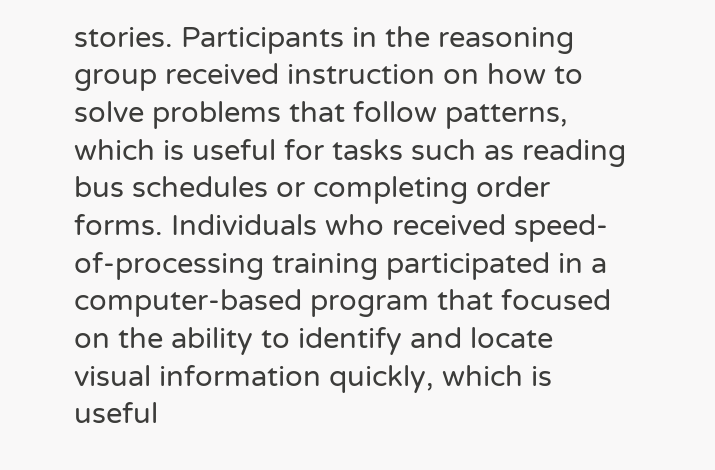stories. Participants in the reasoning group received instruction on how to solve problems that follow patterns, which is useful for tasks such as reading bus schedules or completing order forms. Individuals who received speed-of-processing training participated in a computer-based program that focused on the ability to identify and locate visual information quickly, which is useful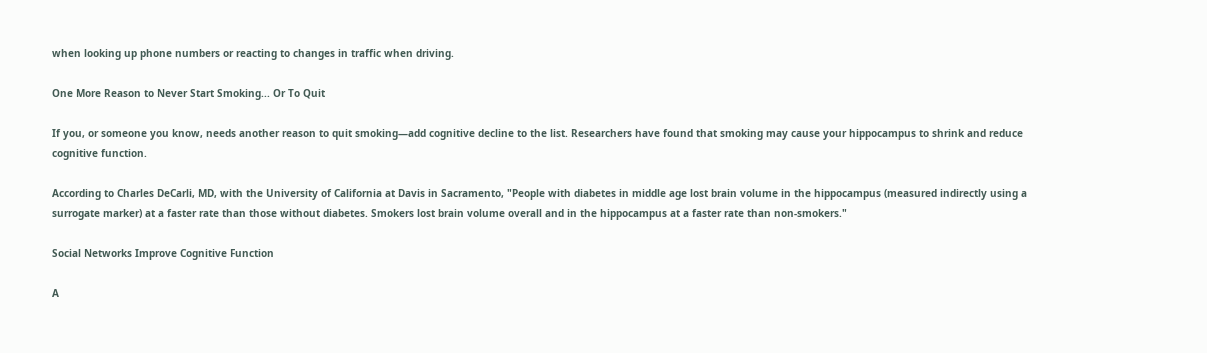when looking up phone numbers or reacting to changes in traffic when driving.

One More Reason to Never Start Smoking... Or To Quit

If you, or someone you know, needs another reason to quit smoking—add cognitive decline to the list. Researchers have found that smoking may cause your hippocampus to shrink and reduce cognitive function.

According to Charles DeCarli, MD, with the University of California at Davis in Sacramento, "People with diabetes in middle age lost brain volume in the hippocampus (measured indirectly using a surrogate marker) at a faster rate than those without diabetes. Smokers lost brain volume overall and in the hippocampus at a faster rate than non-smokers."

Social Networks Improve Cognitive Function

A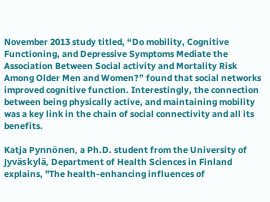November 2013 study titled, “Do mobility, Cognitive Functioning, and Depressive Symptoms Mediate the Association Between Social activity and Mortality Risk Among Older Men and Women?” found that social networks improved cognitive function. Interestingly, the connection between being physically active, and maintaining mobility was a key link in the chain of social connectivity and all its benefits.

Katja Pynnönen, a Ph.D. student from the University of Jyväskylä, Department of Health Sciences in Finland explains, "The health-enhancing influences of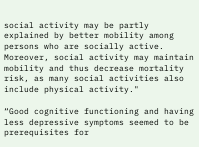social activity may be partly explained by better mobility among persons who are socially active. Moreover, social activity may maintain mobility and thus decrease mortality risk, as many social activities also include physical activity."

“Good cognitive functioning and having less depressive symptoms seemed to be prerequisites for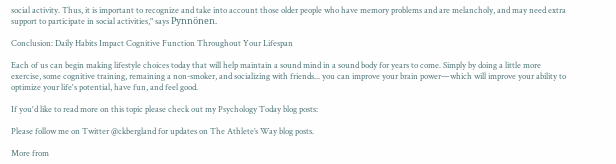social activity. Thus, it is important to recognize and take into account those older people who have memory problems and are melancholy, and may need extra support to participate in social activities," says Pynnönen.

Conclusion: Daily Habits Impact Cognitive Function Throughout Your Lifespan

Each of us can begin making lifestyle choices today that will help maintain a sound mind in a sound body for years to come. Simply by doing a little more exercise, some cognitive training, remaining a non-smoker, and socializing with friends... you can improve your brain power—which will improve your ability to optimize your life's potential, have fun, and feel good.

If you'd like to read more on this topic please check out my Psychology Today blog posts:

Please follow me on Twitter @ckbergland for updates on The Athlete’s Way blog posts.

More from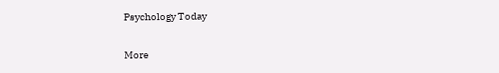Psychology Today

More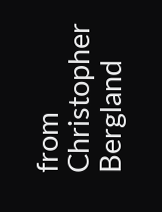from Christopher Bergland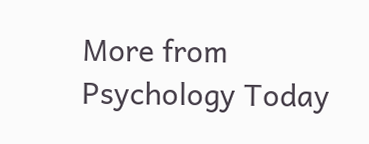More from Psychology Today